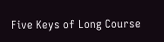Five Keys of Long Course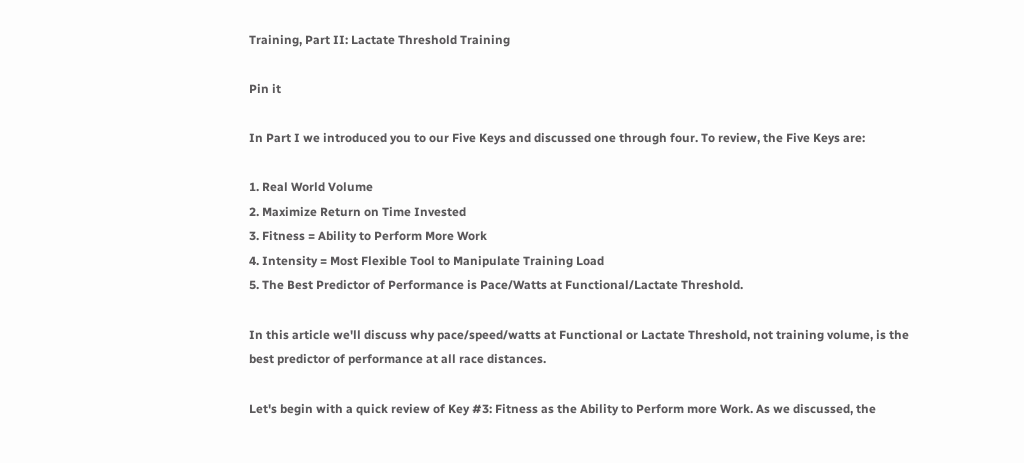Training, Part II: Lactate Threshold Training

Pin it

In Part I we introduced you to our Five Keys and discussed one through four. To review, the Five Keys are:

1. Real World Volume
2. Maximize Return on Time Invested
3. Fitness = Ability to Perform More Work
4. Intensity = Most Flexible Tool to Manipulate Training Load
5. The Best Predictor of Performance is Pace/Watts at Functional/Lactate Threshold.

In this article we'll discuss why pace/speed/watts at Functional or Lactate Threshold, not training volume, is the best predictor of performance at all race distances.

Let's begin with a quick review of Key #3: Fitness as the Ability to Perform more Work. As we discussed, the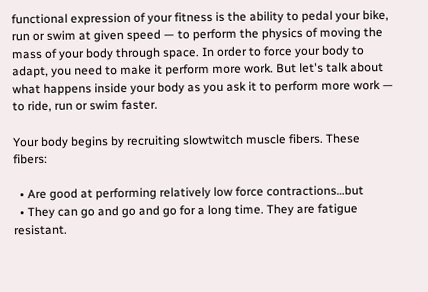functional expression of your fitness is the ability to pedal your bike, run or swim at given speed — to perform the physics of moving the mass of your body through space. In order to force your body to adapt, you need to make it perform more work. But let's talk about what happens inside your body as you ask it to perform more work — to ride, run or swim faster.

Your body begins by recruiting slowtwitch muscle fibers. These fibers:

  • Are good at performing relatively low force contractions…but
  • They can go and go and go for a long time. They are fatigue resistant.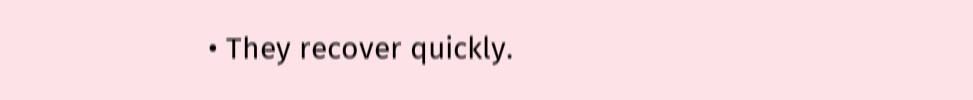• They recover quickly.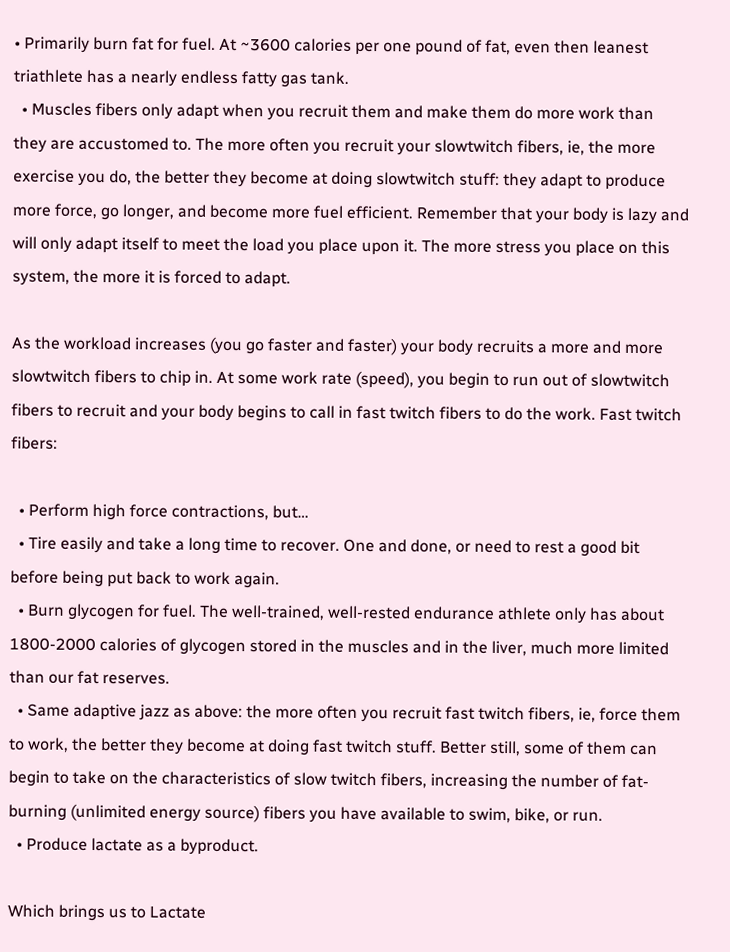• Primarily burn fat for fuel. At ~3600 calories per one pound of fat, even then leanest triathlete has a nearly endless fatty gas tank.
  • Muscles fibers only adapt when you recruit them and make them do more work than they are accustomed to. The more often you recruit your slowtwitch fibers, ie, the more exercise you do, the better they become at doing slowtwitch stuff: they adapt to produce more force, go longer, and become more fuel efficient. Remember that your body is lazy and will only adapt itself to meet the load you place upon it. The more stress you place on this system, the more it is forced to adapt.

As the workload increases (you go faster and faster) your body recruits a more and more slowtwitch fibers to chip in. At some work rate (speed), you begin to run out of slowtwitch fibers to recruit and your body begins to call in fast twitch fibers to do the work. Fast twitch fibers:

  • Perform high force contractions, but…
  • Tire easily and take a long time to recover. One and done, or need to rest a good bit before being put back to work again.
  • Burn glycogen for fuel. The well-trained, well-rested endurance athlete only has about 1800-2000 calories of glycogen stored in the muscles and in the liver, much more limited than our fat reserves.
  • Same adaptive jazz as above: the more often you recruit fast twitch fibers, ie, force them to work, the better they become at doing fast twitch stuff. Better still, some of them can begin to take on the characteristics of slow twitch fibers, increasing the number of fat-burning (unlimited energy source) fibers you have available to swim, bike, or run.
  • Produce lactate as a byproduct.

Which brings us to Lactate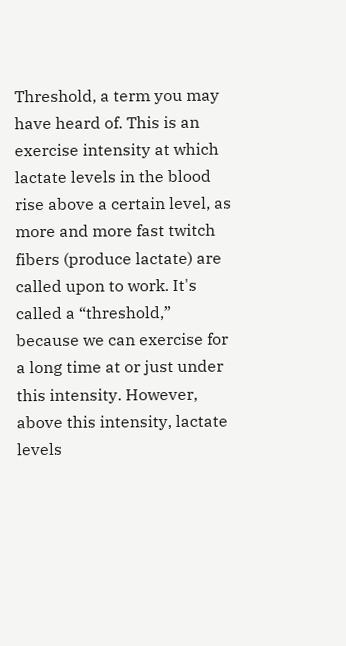Threshold, a term you may have heard of. This is an exercise intensity at which lactate levels in the blood rise above a certain level, as more and more fast twitch fibers (produce lactate) are called upon to work. It's called a “threshold,” because we can exercise for a long time at or just under this intensity. However, above this intensity, lactate levels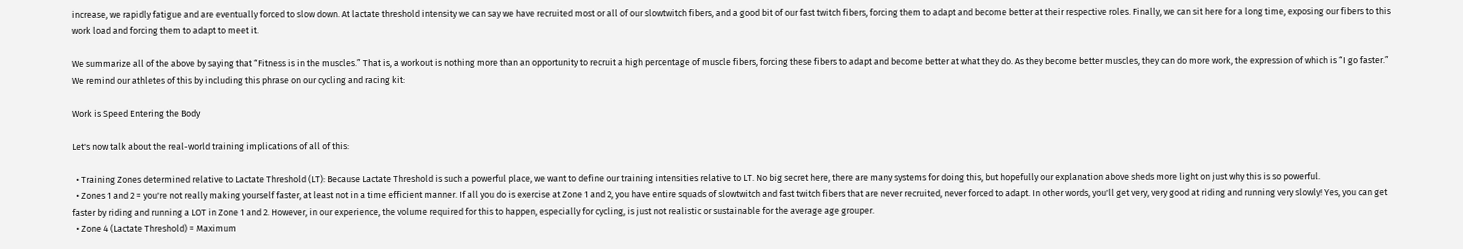increase, we rapidly fatigue and are eventually forced to slow down. At lactate threshold intensity we can say we have recruited most or all of our slowtwitch fibers, and a good bit of our fast twitch fibers, forcing them to adapt and become better at their respective roles. Finally, we can sit here for a long time, exposing our fibers to this work load and forcing them to adapt to meet it.

We summarize all of the above by saying that “Fitness is in the muscles.” That is, a workout is nothing more than an opportunity to recruit a high percentage of muscle fibers, forcing these fibers to adapt and become better at what they do. As they become better muscles, they can do more work, the expression of which is “I go faster.” We remind our athletes of this by including this phrase on our cycling and racing kit:

Work is Speed Entering the Body

Let's now talk about the real-world training implications of all of this:

  • Training Zones determined relative to Lactate Threshold (LT): Because Lactate Threshold is such a powerful place, we want to define our training intensities relative to LT. No big secret here, there are many systems for doing this, but hopefully our explanation above sheds more light on just why this is so powerful.
  • Zones 1 and 2 = you're not really making yourself faster, at least not in a time efficient manner. If all you do is exercise at Zone 1 and 2, you have entire squads of slowtwitch and fast twitch fibers that are never recruited, never forced to adapt. In other words, you'll get very, very good at riding and running very slowly! Yes, you can get faster by riding and running a LOT in Zone 1 and 2. However, in our experience, the volume required for this to happen, especially for cycling, is just not realistic or sustainable for the average age grouper.
  • Zone 4 (Lactate Threshold) = Maximum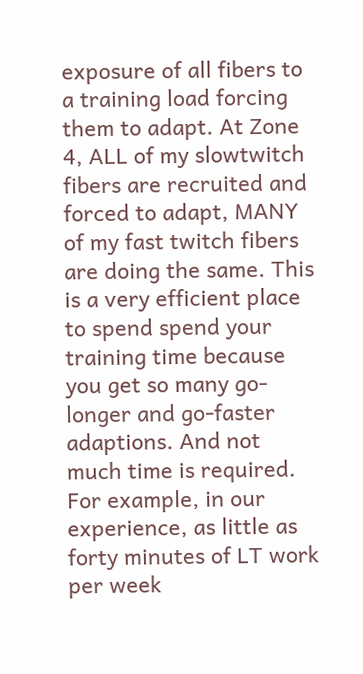exposure of all fibers to a training load forcing them to adapt. At Zone 4, ALL of my slowtwitch fibers are recruited and forced to adapt, MANY of my fast twitch fibers are doing the same. This is a very efficient place to spend spend your training time because you get so many go-longer and go-faster adaptions. And not much time is required. For example, in our experience, as little as forty minutes of LT work per week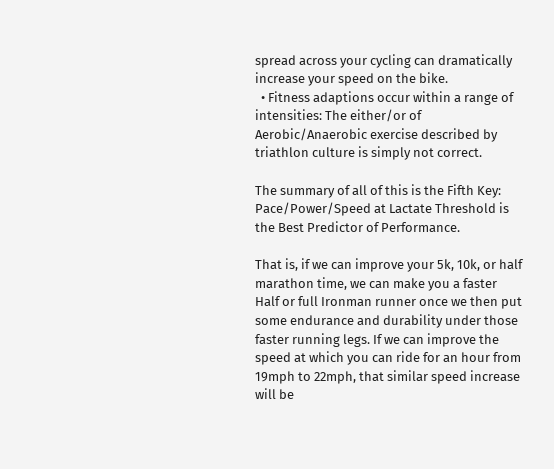spread across your cycling can dramatically increase your speed on the bike.
  • Fitness adaptions occur within a range of intensities: The either/or of Aerobic/Anaerobic exercise described by triathlon culture is simply not correct.

The summary of all of this is the Fifth Key: Pace/Power/Speed at Lactate Threshold is the Best Predictor of Performance.

That is, if we can improve your 5k, 10k, or half marathon time, we can make you a faster Half or full Ironman runner once we then put some endurance and durability under those faster running legs. If we can improve the speed at which you can ride for an hour from 19mph to 22mph, that similar speed increase will be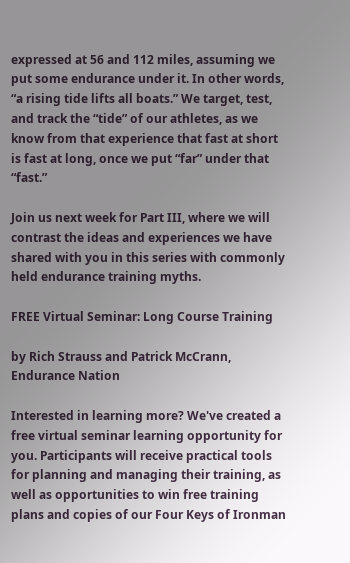expressed at 56 and 112 miles, assuming we put some endurance under it. In other words, “a rising tide lifts all boats.” We target, test, and track the “tide” of our athletes, as we know from that experience that fast at short is fast at long, once we put “far” under that “fast.”

Join us next week for Part III, where we will contrast the ideas and experiences we have shared with you in this series with commonly held endurance training myths.

FREE Virtual Seminar: Long Course Training

by Rich Strauss and Patrick McCrann, Endurance Nation

Interested in learning more? We've created a free virtual seminar learning opportunity for you. Participants will receive practical tools for planning and managing their training, as well as opportunities to win free training plans and copies of our Four Keys of Ironman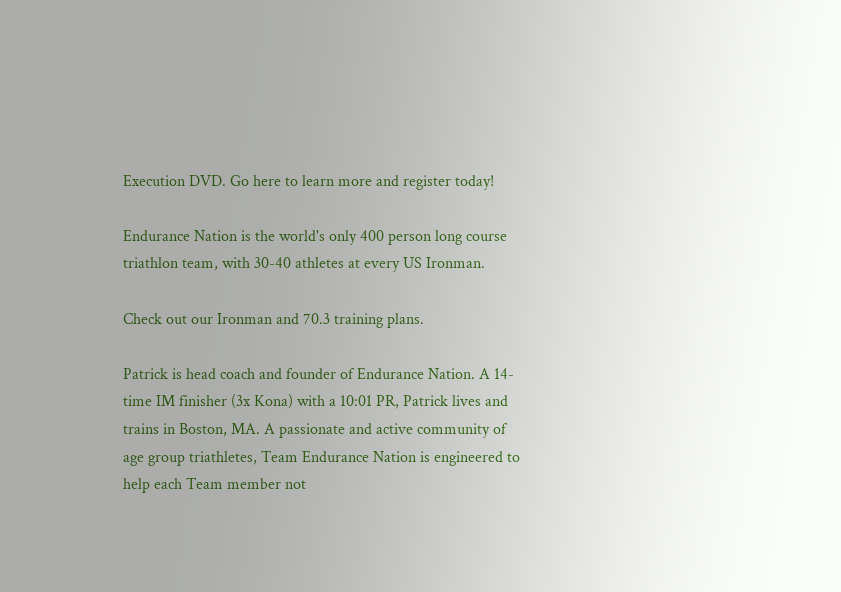Execution DVD. Go here to learn more and register today!

Endurance Nation is the world's only 400 person long course triathlon team, with 30-40 athletes at every US Ironman.

Check out our Ironman and 70.3 training plans.

Patrick is head coach and founder of Endurance Nation. A 14-time IM finisher (3x Kona) with a 10:01 PR, Patrick lives and trains in Boston, MA. A passionate and active community of age group triathletes, Team Endurance Nation is engineered to help each Team member not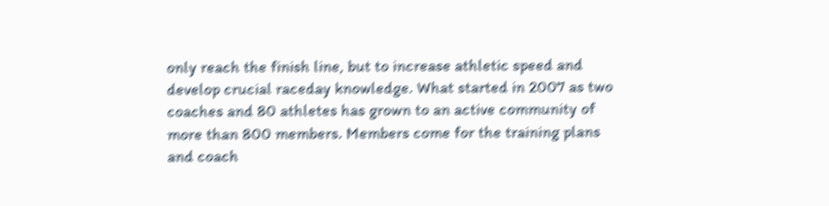only reach the finish line, but to increase athletic speed and develop crucial raceday knowledge. What started in 2007 as two coaches and 80 athletes has grown to an active community of more than 800 members. Members come for the training plans and coach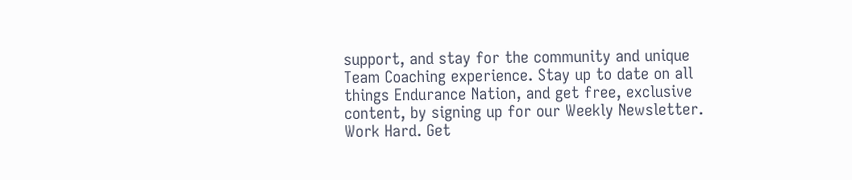support, and stay for the community and unique Team Coaching experience. Stay up to date on all things Endurance Nation, and get free, exclusive content, by signing up for our Weekly Newsletter. Work Hard. Get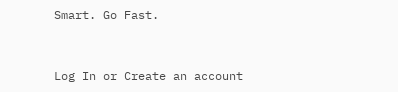Smart. Go Fast.


Log In or Create an account